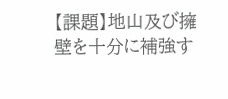【課題】地山及び擁壁を十分に補強す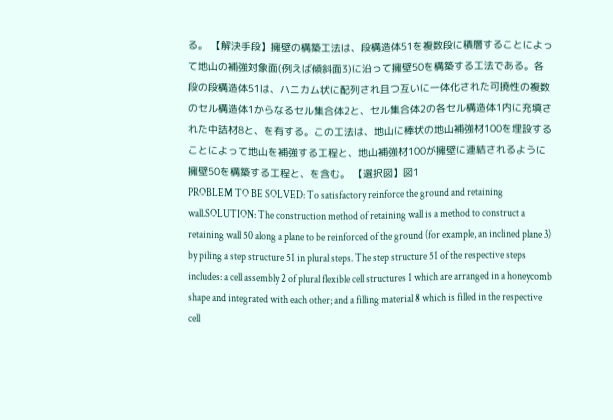る。 【解決手段】擁壁の構築工法は、段構造体51を複数段に積層することによって地山の補強対象面(例えば傾斜面3)に沿って擁壁50を構築する工法である。各段の段構造体51は、ハニカム状に配列され且つ互いに一体化された可撓性の複数のセル構造体1からなるセル集合体2と、セル集合体2の各セル構造体1内に充填された中詰材8と、を有する。この工法は、地山に棒状の地山補強材100を埋設することによって地山を補強する工程と、地山補強材100が擁壁に連結されるように擁壁50を構築する工程と、を含む。 【選択図】図1
PROBLEM TO BE SOLVED: To satisfactory reinforce the ground and retaining wall.SOLUTION: The construction method of retaining wall is a method to construct a retaining wall 50 along a plane to be reinforced of the ground (for example, an inclined plane 3) by piling a step structure 51 in plural steps. The step structure 51 of the respective steps includes: a cell assembly 2 of plural flexible cell structures 1 which are arranged in a honeycomb shape and integrated with each other; and a filling material 8 which is filled in the respective cell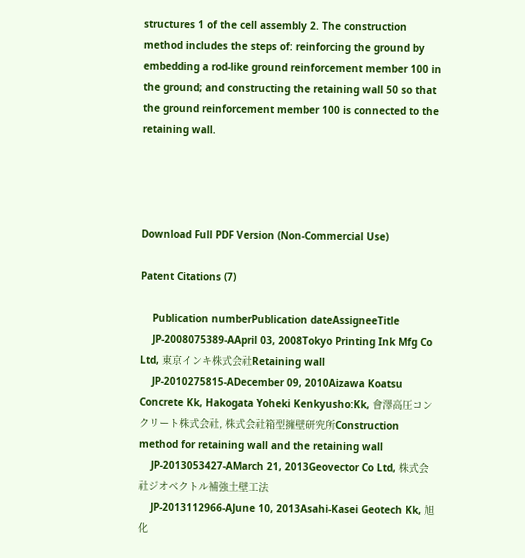structures 1 of the cell assembly 2. The construction method includes the steps of: reinforcing the ground by embedding a rod-like ground reinforcement member 100 in the ground; and constructing the retaining wall 50 so that the ground reinforcement member 100 is connected to the retaining wall.




Download Full PDF Version (Non-Commercial Use)

Patent Citations (7)

    Publication numberPublication dateAssigneeTitle
    JP-2008075389-AApril 03, 2008Tokyo Printing Ink Mfg Co Ltd, 東京インキ株式会社Retaining wall
    JP-2010275815-ADecember 09, 2010Aizawa Koatsu Concrete Kk, Hakogata Yoheki Kenkyusho:Kk, 會澤高圧コンクリート株式会社, 株式会社箱型擁壁研究所Construction method for retaining wall and the retaining wall
    JP-2013053427-AMarch 21, 2013Geovector Co Ltd, 株式会社ジオベクトル補強土壁工法
    JP-2013112966-AJune 10, 2013Asahi-Kasei Geotech Kk, 旭化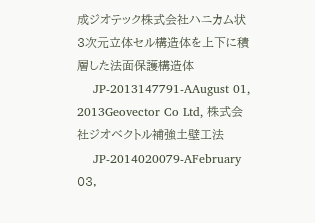成ジオテック株式会社ハニカム状3次元立体セル構造体を上下に積層した法面保護構造体
    JP-2013147791-AAugust 01, 2013Geovector Co Ltd, 株式会社ジオベクトル補強土壁工法
    JP-2014020079-AFebruary 03,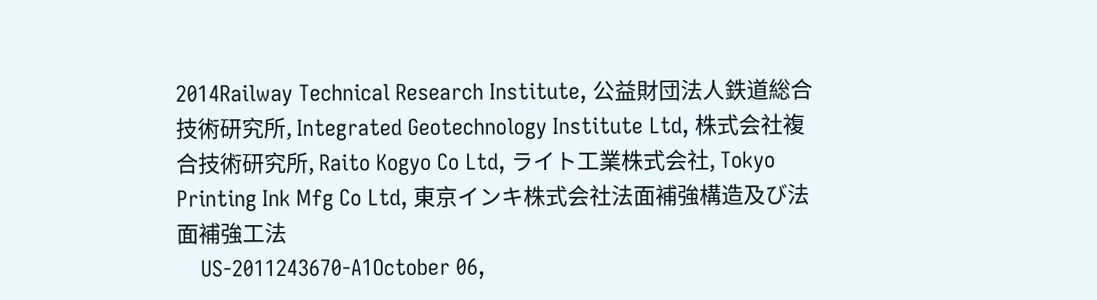2014Railway Technical Research Institute, 公益財団法人鉄道総合技術研究所, Integrated Geotechnology Institute Ltd, 株式会社複合技術研究所, Raito Kogyo Co Ltd, ライト工業株式会社, Tokyo Printing Ink Mfg Co Ltd, 東京インキ株式会社法面補強構造及び法面補強工法
    US-2011243670-A1October 06,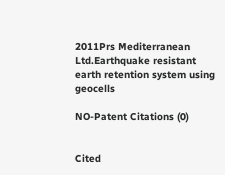2011Prs Mediterranean Ltd.Earthquake resistant earth retention system using geocells

NO-Patent Citations (0)


Cited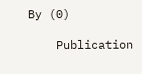By (0)

    Publication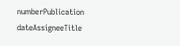numberPublication dateAssigneeTitle